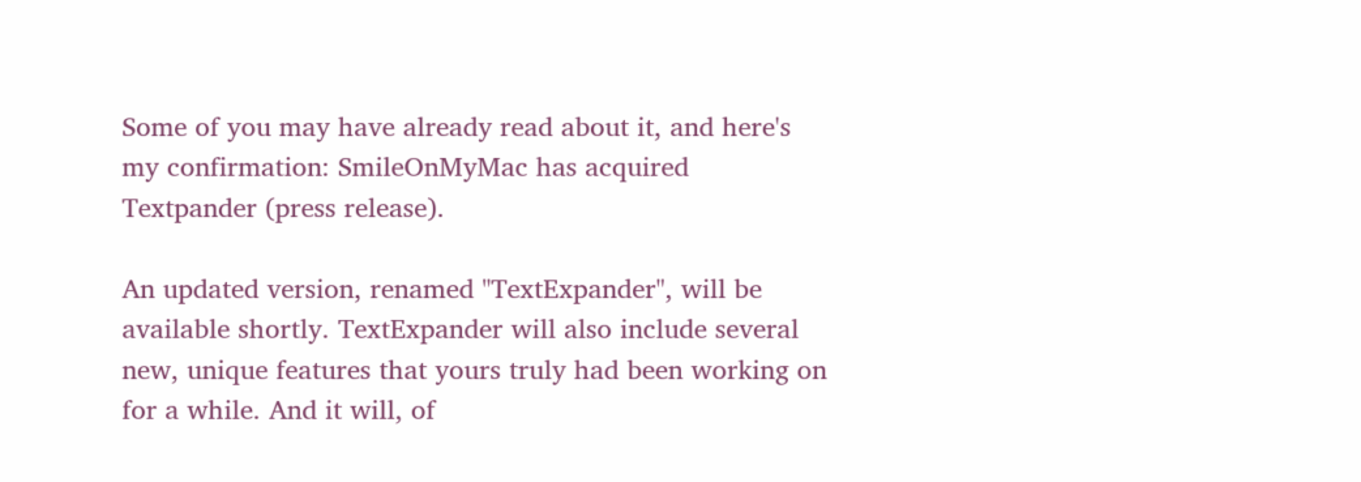Some of you may have already read about it, and here's my confirmation: SmileOnMyMac has acquired Textpander (press release).

An updated version, renamed "TextExpander", will be available shortly. TextExpander will also include several new, unique features that yours truly had been working on for a while. And it will, of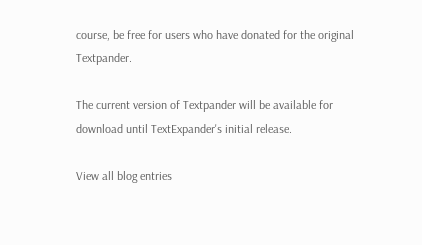course, be free for users who have donated for the original Textpander.

The current version of Textpander will be available for download until TextExpander's initial release.

View all blog entries